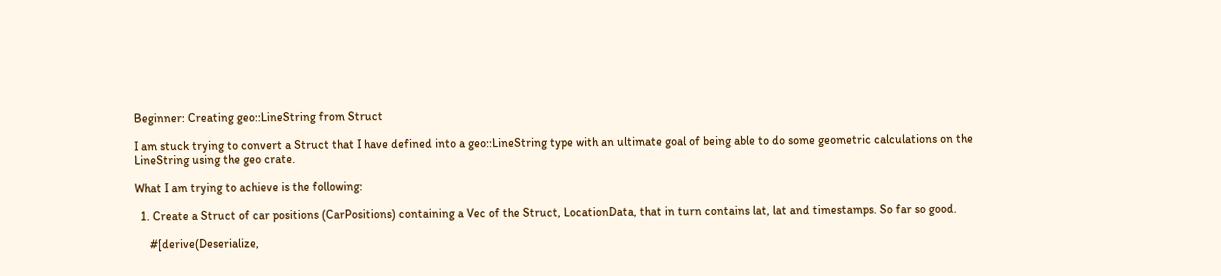Beginner: Creating geo::LineString from Struct

I am stuck trying to convert a Struct that I have defined into a geo::LineString type with an ultimate goal of being able to do some geometric calculations on the LineString using the geo crate.

What I am trying to achieve is the following:

  1. Create a Struct of car positions (CarPositions) containing a Vec of the Struct, LocationData, that in turn contains lat, lat and timestamps. So far so good.

     #[derive(Deserialize,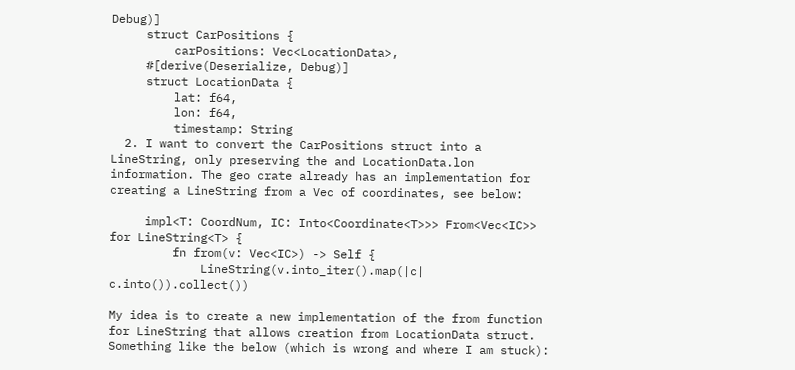Debug)]
     struct CarPositions {
         carPositions: Vec<LocationData>,
     #[derive(Deserialize, Debug)]
     struct LocationData {
         lat: f64,
         lon: f64,
         timestamp: String
  2. I want to convert the CarPositions struct into a LineString, only preserving the and LocationData.lon information. The geo crate already has an implementation for creating a LineString from a Vec of coordinates, see below:

     impl<T: CoordNum, IC: Into<Coordinate<T>>> From<Vec<IC>> for LineString<T> {
         fn from(v: Vec<IC>) -> Self {
             LineString(v.into_iter().map(|c| c.into()).collect())

My idea is to create a new implementation of the from function for LineString that allows creation from LocationData struct. Something like the below (which is wrong and where I am stuck):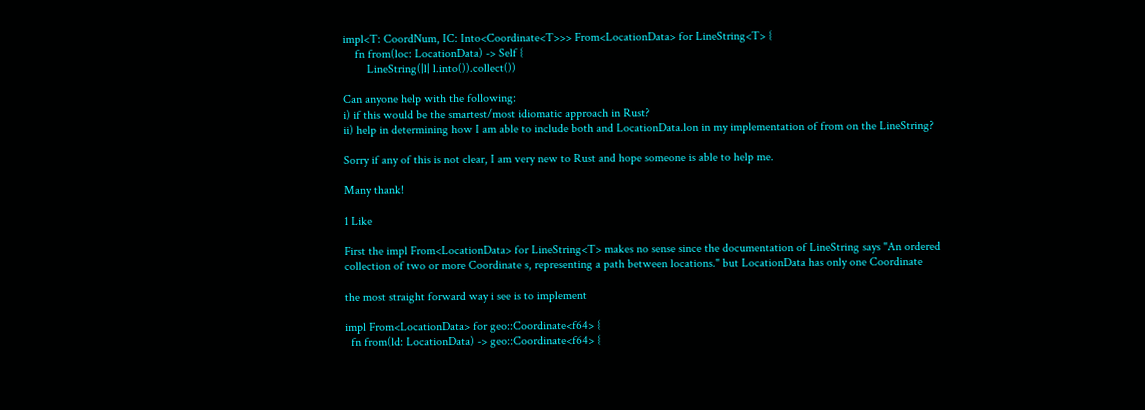impl<T: CoordNum, IC: Into<Coordinate<T>>> From<LocationData> for LineString<T> {
    fn from(loc: LocationData) -> Self {
        LineString(|l| l.into()).collect())

Can anyone help with the following:
i) if this would be the smartest/most idiomatic approach in Rust?
ii) help in determining how I am able to include both and LocationData.lon in my implementation of from on the LineString?

Sorry if any of this is not clear, I am very new to Rust and hope someone is able to help me.

Many thank!

1 Like

First the impl From<LocationData> for LineString<T> makes no sense since the documentation of LineString says "An ordered collection of two or more Coordinate s, representing a path between locations." but LocationData has only one Coordinate

the most straight forward way i see is to implement

impl From<LocationData> for geo::Coordinate<f64> {
  fn from(ld: LocationData) -> geo::Coordinate<f64> {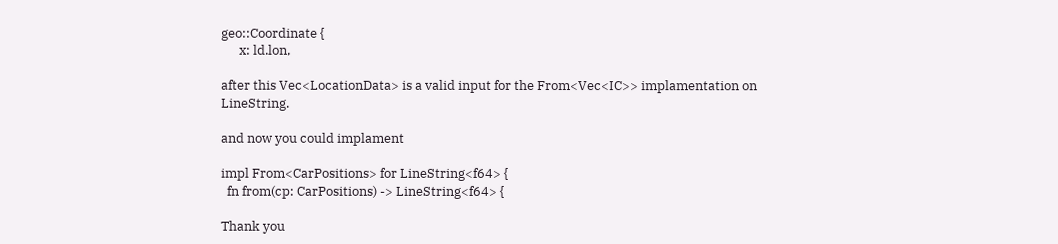geo::Coordinate {
      x: ld.lon,

after this Vec<LocationData> is a valid input for the From<Vec<IC>> implamentation on LineString.

and now you could implament

impl From<CarPositions> for LineString<f64> {
  fn from(cp: CarPositions) -> LineString<f64> {

Thank you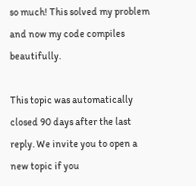so much! This solved my problem and now my code compiles beautifully.

This topic was automatically closed 90 days after the last reply. We invite you to open a new topic if you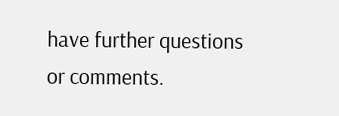have further questions or comments.